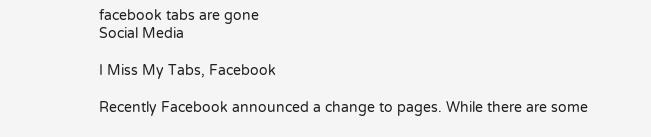facebook tabs are gone
Social Media

I Miss My Tabs, Facebook

Recently Facebook announced a change to pages. While there are some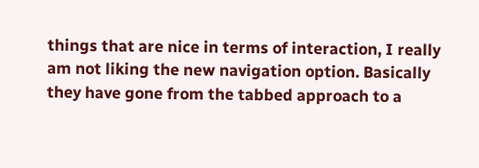things that are nice in terms of interaction, I really am not liking the new navigation option. Basically they have gone from the tabbed approach to a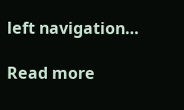left navigation…

Read more